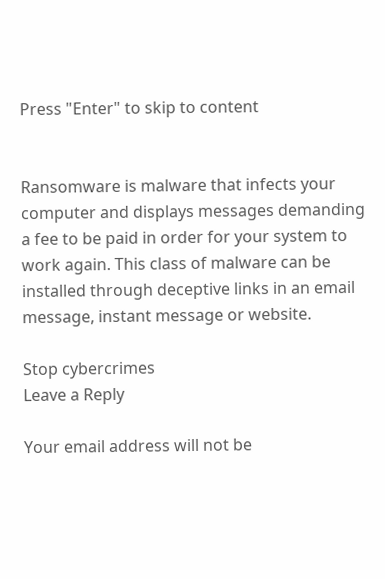Press "Enter" to skip to content


Ransomware is malware that infects your computer and displays messages demanding a fee to be paid in order for your system to work again. This class of malware can be installed through deceptive links in an email message, instant message or website.

Stop cybercrimes
Leave a Reply

Your email address will not be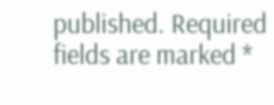published. Required fields are marked *